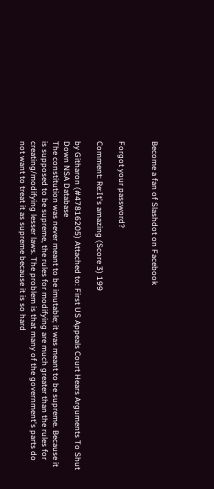Become a fan of Slashdot on Facebook


Forgot your password?

Comment: Re:It's amazing (Score 3) 199

by Githaron (#47816205) Attached to: First US Appeals Court Hears Arguments To Shut Down NSA Database
The constitution was never meant to be imutable; it was meant to be supreme. Because it is supposed to be supreme, the rules for modifying are much greater than the rules for creating/modifying lesser laws. The problem is that many of the government's parts do not want to treat it as supreme because it is so hard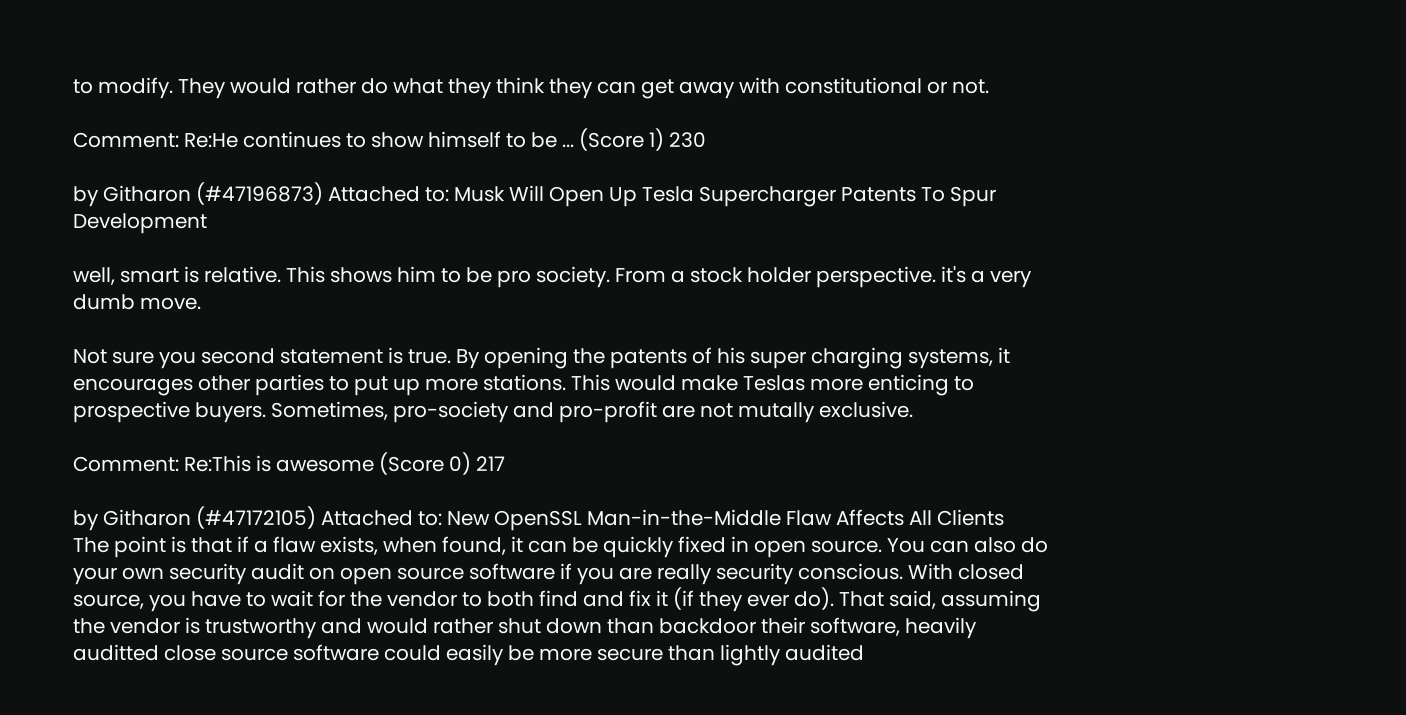to modify. They would rather do what they think they can get away with constitutional or not.

Comment: Re:He continues to show himself to be ... (Score 1) 230

by Githaron (#47196873) Attached to: Musk Will Open Up Tesla Supercharger Patents To Spur Development

well, smart is relative. This shows him to be pro society. From a stock holder perspective. it's a very dumb move.

Not sure you second statement is true. By opening the patents of his super charging systems, it encourages other parties to put up more stations. This would make Teslas more enticing to prospective buyers. Sometimes, pro-society and pro-profit are not mutally exclusive.

Comment: Re:This is awesome (Score 0) 217

by Githaron (#47172105) Attached to: New OpenSSL Man-in-the-Middle Flaw Affects All Clients
The point is that if a flaw exists, when found, it can be quickly fixed in open source. You can also do your own security audit on open source software if you are really security conscious. With closed source, you have to wait for the vendor to both find and fix it (if they ever do). That said, assuming the vendor is trustworthy and would rather shut down than backdoor their software, heavily auditted close source software could easily be more secure than lightly audited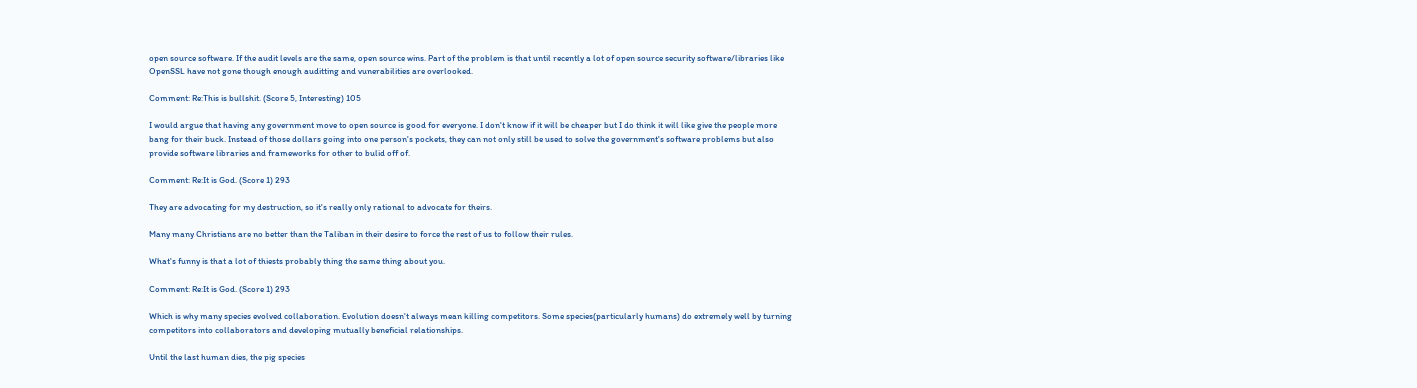open source software. If the audit levels are the same, open source wins. Part of the problem is that until recently a lot of open source security software/libraries like OpenSSL have not gone though enough auditting and vunerabilities are overlooked.

Comment: Re:This is bullshit. (Score 5, Interesting) 105

I would argue that having any government move to open source is good for everyone. I don't know if it will be cheaper but I do think it will like give the people more bang for their buck. Instead of those dollars going into one person's pockets, they can not only still be used to solve the government's software problems but also provide software libraries and frameworks for other to bulid off of.

Comment: Re:It is God. (Score 1) 293

They are advocating for my destruction, so it's really only rational to advocate for theirs.

Many many Christians are no better than the Taliban in their desire to force the rest of us to follow their rules.

What's funny is that a lot of thiests probably thing the same thing about you.

Comment: Re:It is God. (Score 1) 293

Which is why many species evolved collaboration. Evolution doesn't always mean killing competitors. Some species(particularly humans) do extremely well by turning competitors into collaborators and developing mutually beneficial relationships.

Until the last human dies, the pig species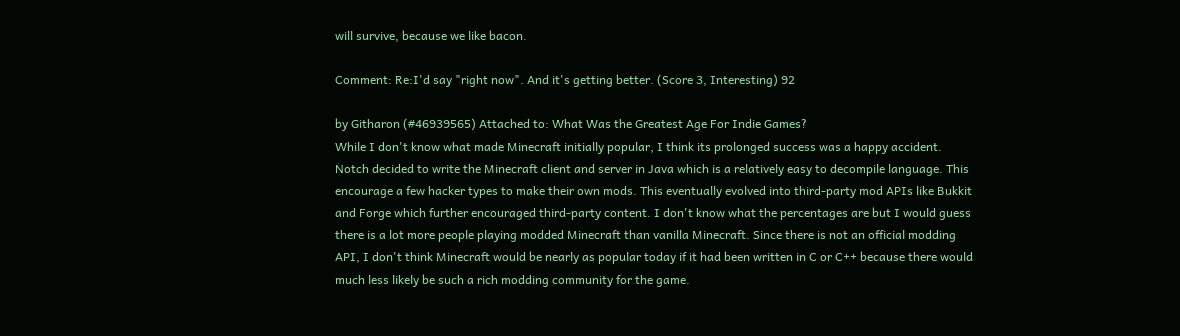will survive, because we like bacon.

Comment: Re:I'd say "right now". And it's getting better. (Score 3, Interesting) 92

by Githaron (#46939565) Attached to: What Was the Greatest Age For Indie Games?
While I don't know what made Minecraft initially popular, I think its prolonged success was a happy accident. Notch decided to write the Minecraft client and server in Java which is a relatively easy to decompile language. This encourage a few hacker types to make their own mods. This eventually evolved into third-party mod APIs like Bukkit and Forge which further encouraged third-party content. I don't know what the percentages are but I would guess there is a lot more people playing modded Minecraft than vanilla Minecraft. Since there is not an official modding API, I don't think Minecraft would be nearly as popular today if it had been written in C or C++ because there would much less likely be such a rich modding community for the game.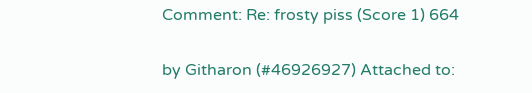Comment: Re: frosty piss (Score 1) 664

by Githaron (#46926927) Attached to: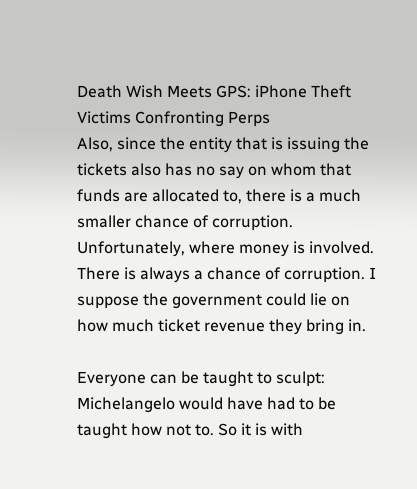Death Wish Meets GPS: iPhone Theft Victims Confronting Perps
Also, since the entity that is issuing the tickets also has no say on whom that funds are allocated to, there is a much smaller chance of corruption. Unfortunately, where money is involved. There is always a chance of corruption. I suppose the government could lie on how much ticket revenue they bring in.

Everyone can be taught to sculpt: Michelangelo would have had to be taught how not to. So it is with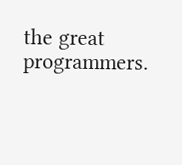the great programmers.